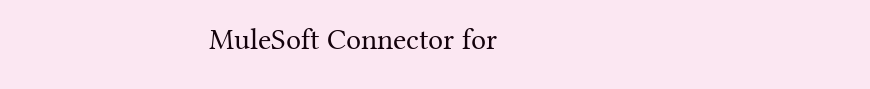MuleSoft Connector for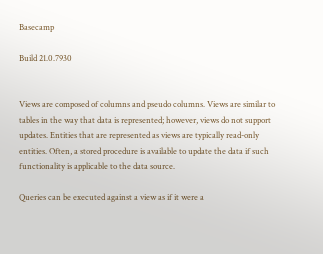Basecamp

Build 21.0.7930


Views are composed of columns and pseudo columns. Views are similar to tables in the way that data is represented; however, views do not support updates. Entities that are represented as views are typically read-only entities. Often, a stored procedure is available to update the data if such functionality is applicable to the data source.

Queries can be executed against a view as if it were a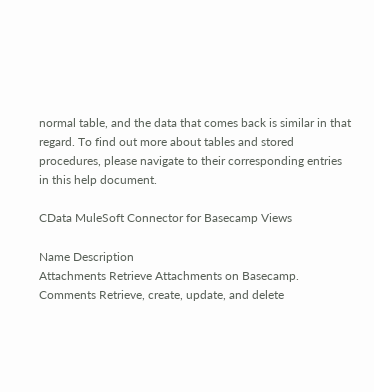normal table, and the data that comes back is similar in that regard. To find out more about tables and stored procedures, please navigate to their corresponding entries in this help document.

CData MuleSoft Connector for Basecamp Views

Name Description
Attachments Retrieve Attachments on Basecamp.
Comments Retrieve, create, update, and delete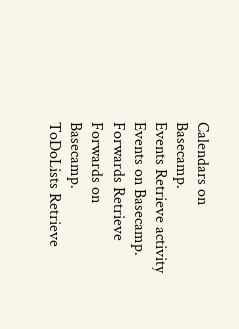Calendars on Basecamp.
Events Retrieve activity Events on Basecamp.
Forwards Retrieve Forwards on Basecamp.
ToDoLists Retrieve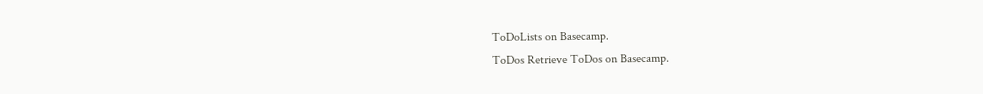ToDoLists on Basecamp.
ToDos Retrieve ToDos on Basecamp.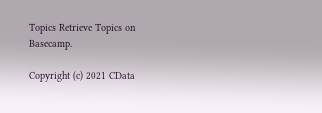Topics Retrieve Topics on Basecamp.

Copyright (c) 2021 CData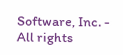Software, Inc. - All rights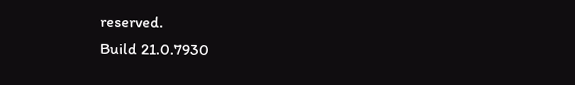reserved.
Build 21.0.7930